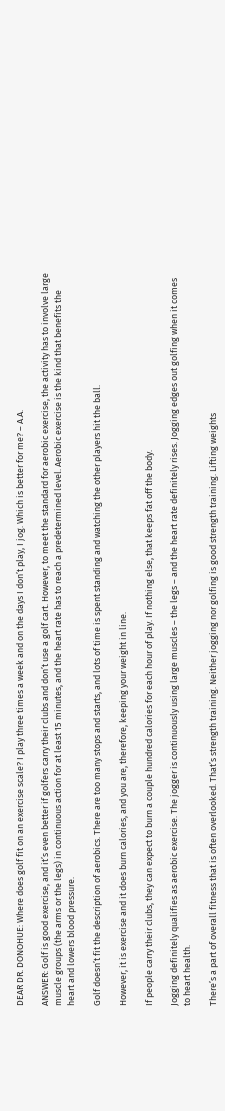DEAR DR. DONOHUE: Where does golf fit on an exercise scale? I play three times a week and on the days I don’t play, I jog. Which is better for me? – A.A.

ANSWER: Golf is good exercise, and it’s even better if golfers carry their clubs and don’t use a golf cart. However, to meet the standard for aerobic exercise, the activity has to involve large muscle groups (the arms or the legs) in continuous action for at least 15 minutes, and the heart rate has to reach a predetermined level. Aerobic exercise is the kind that benefits the heart and lowers blood pressure.

Golf doesn’t fit the description of aerobics. There are too many stops and starts, and lots of time is spent standing and watching the other players hit the ball.

However, it is exercise and it does burn calories, and you are, therefore, keeping your weight in line.

If people carry their clubs, they can expect to burn a couple hundred calories for each hour of play. If nothing else, that keeps fat off the body.

Jogging definitely qualifies as aerobic exercise. The jogger is continuously using large muscles – the legs – and the heart rate definitely rises. Jogging edges out golfing when it comes to heart health.

There’s a part of overall fitness that is often overlooked. That’s strength training. Neither jogging nor golfing is good strength training. Lifting weights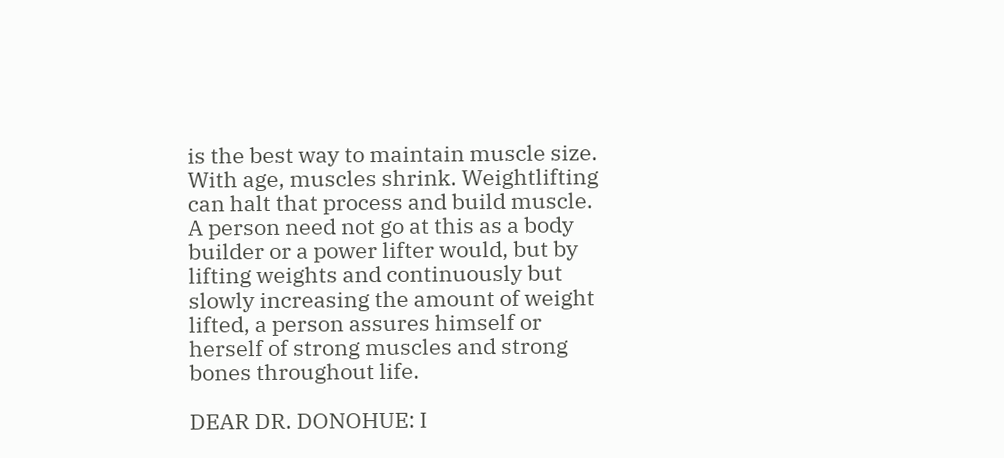is the best way to maintain muscle size. With age, muscles shrink. Weightlifting can halt that process and build muscle. A person need not go at this as a body builder or a power lifter would, but by lifting weights and continuously but slowly increasing the amount of weight lifted, a person assures himself or herself of strong muscles and strong bones throughout life.

DEAR DR. DONOHUE: I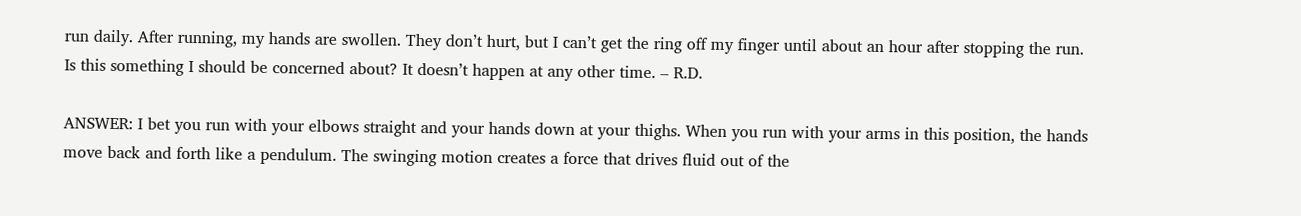run daily. After running, my hands are swollen. They don’t hurt, but I can’t get the ring off my finger until about an hour after stopping the run. Is this something I should be concerned about? It doesn’t happen at any other time. – R.D.

ANSWER: I bet you run with your elbows straight and your hands down at your thighs. When you run with your arms in this position, the hands move back and forth like a pendulum. The swinging motion creates a force that drives fluid out of the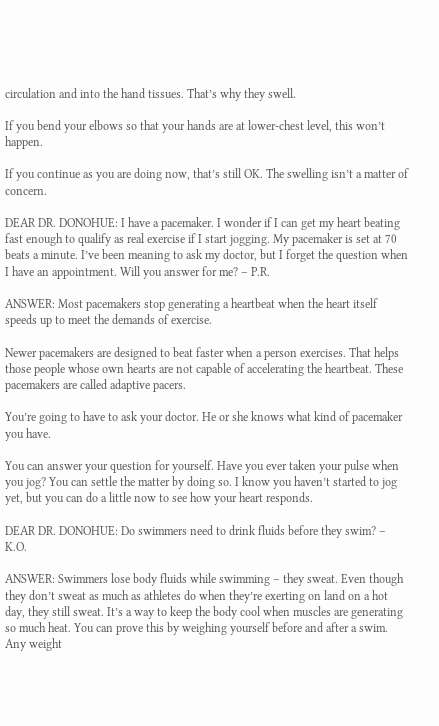circulation and into the hand tissues. That’s why they swell.

If you bend your elbows so that your hands are at lower-chest level, this won’t happen.

If you continue as you are doing now, that’s still OK. The swelling isn’t a matter of concern.

DEAR DR. DONOHUE: I have a pacemaker. I wonder if I can get my heart beating fast enough to qualify as real exercise if I start jogging. My pacemaker is set at 70 beats a minute. I’ve been meaning to ask my doctor, but I forget the question when I have an appointment. Will you answer for me? – P.R.

ANSWER: Most pacemakers stop generating a heartbeat when the heart itself speeds up to meet the demands of exercise.

Newer pacemakers are designed to beat faster when a person exercises. That helps those people whose own hearts are not capable of accelerating the heartbeat. These pacemakers are called adaptive pacers.

You’re going to have to ask your doctor. He or she knows what kind of pacemaker you have.

You can answer your question for yourself. Have you ever taken your pulse when you jog? You can settle the matter by doing so. I know you haven’t started to jog yet, but you can do a little now to see how your heart responds.

DEAR DR. DONOHUE: Do swimmers need to drink fluids before they swim? – K.O.

ANSWER: Swimmers lose body fluids while swimming – they sweat. Even though they don’t sweat as much as athletes do when they’re exerting on land on a hot day, they still sweat. It’s a way to keep the body cool when muscles are generating so much heat. You can prove this by weighing yourself before and after a swim. Any weight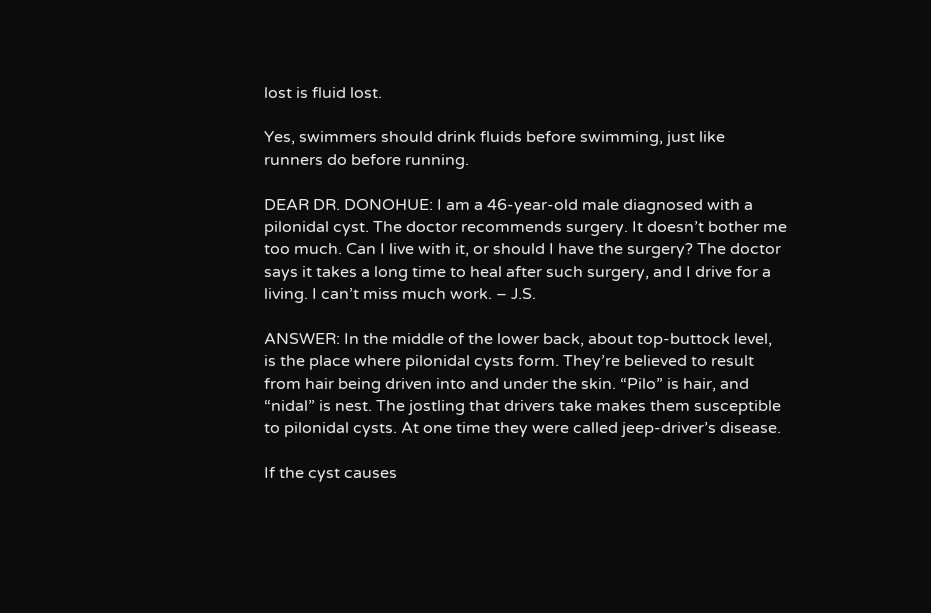lost is fluid lost.

Yes, swimmers should drink fluids before swimming, just like runners do before running.

DEAR DR. DONOHUE: I am a 46-year-old male diagnosed with a pilonidal cyst. The doctor recommends surgery. It doesn’t bother me too much. Can I live with it, or should I have the surgery? The doctor says it takes a long time to heal after such surgery, and I drive for a living. I can’t miss much work. – J.S.

ANSWER: In the middle of the lower back, about top-buttock level, is the place where pilonidal cysts form. They’re believed to result from hair being driven into and under the skin. “Pilo” is hair, and “nidal” is nest. The jostling that drivers take makes them susceptible to pilonidal cysts. At one time they were called jeep-driver’s disease.

If the cyst causes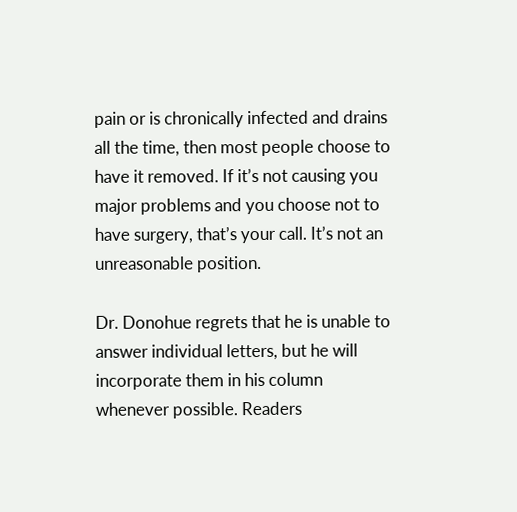pain or is chronically infected and drains all the time, then most people choose to have it removed. If it’s not causing you major problems and you choose not to have surgery, that’s your call. It’s not an unreasonable position.

Dr. Donohue regrets that he is unable to answer individual letters, but he will incorporate them in his column whenever possible. Readers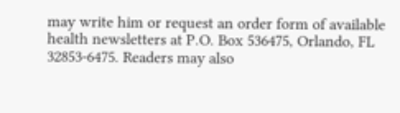may write him or request an order form of available health newsletters at P.O. Box 536475, Orlando, FL 32853-6475. Readers may also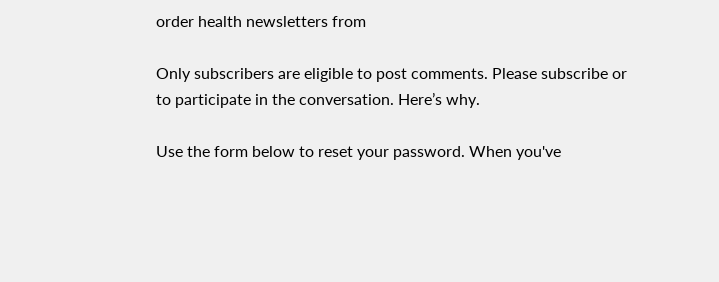order health newsletters from

Only subscribers are eligible to post comments. Please subscribe or to participate in the conversation. Here’s why.

Use the form below to reset your password. When you've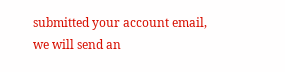submitted your account email, we will send an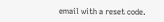email with a reset code.